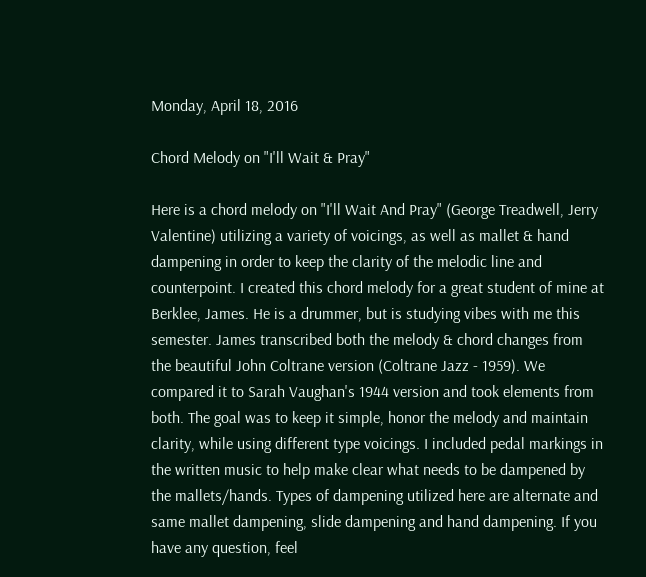Monday, April 18, 2016

Chord Melody on "I'll Wait & Pray"

Here is a chord melody on "I'll Wait And Pray" (George Treadwell, Jerry Valentine) utilizing a variety of voicings, as well as mallet & hand dampening in order to keep the clarity of the melodic line and counterpoint. I created this chord melody for a great student of mine at Berklee, James. He is a drummer, but is studying vibes with me this semester. James transcribed both the melody & chord changes from the beautiful John Coltrane version (Coltrane Jazz - 1959). We compared it to Sarah Vaughan's 1944 version and took elements from both. The goal was to keep it simple, honor the melody and maintain clarity, while using different type voicings. I included pedal markings in the written music to help make clear what needs to be dampened by the mallets/hands. Types of dampening utilized here are alternate and same mallet dampening, slide dampening and hand dampening. If you have any question, feel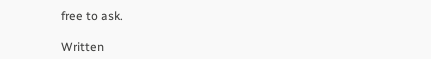free to ask.

Written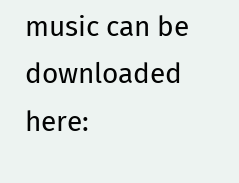music can be downloaded here: